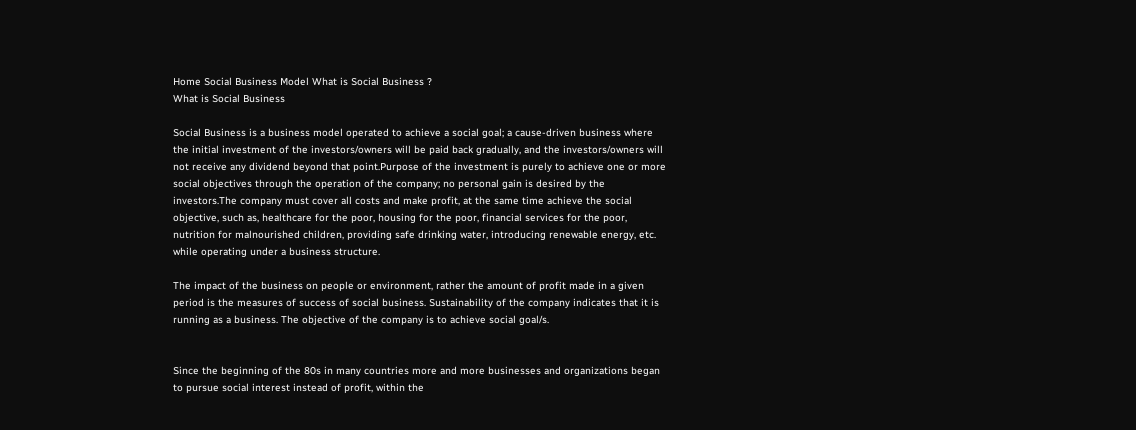Home Social Business Model What is Social Business ?
What is Social Business

Social Business is a business model operated to achieve a social goal; a cause-driven business where the initial investment of the investors/owners will be paid back gradually, and the investors/owners will not receive any dividend beyond that point.Purpose of the investment is purely to achieve one or more social objectives through the operation of the company; no personal gain is desired by the investors.The company must cover all costs and make profit, at the same time achieve the social objective, such as, healthcare for the poor, housing for the poor, financial services for the poor, nutrition for malnourished children, providing safe drinking water, introducing renewable energy, etc. while operating under a business structure.

The impact of the business on people or environment, rather the amount of profit made in a given period is the measures of success of social business. Sustainability of the company indicates that it is running as a business. The objective of the company is to achieve social goal/s.


Since the beginning of the 80s in many countries more and more businesses and organizations began to pursue social interest instead of profit, within the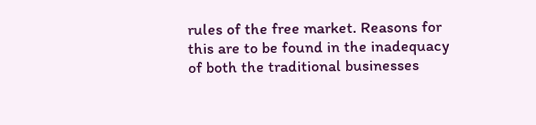rules of the free market. Reasons for this are to be found in the inadequacy of both the traditional businesses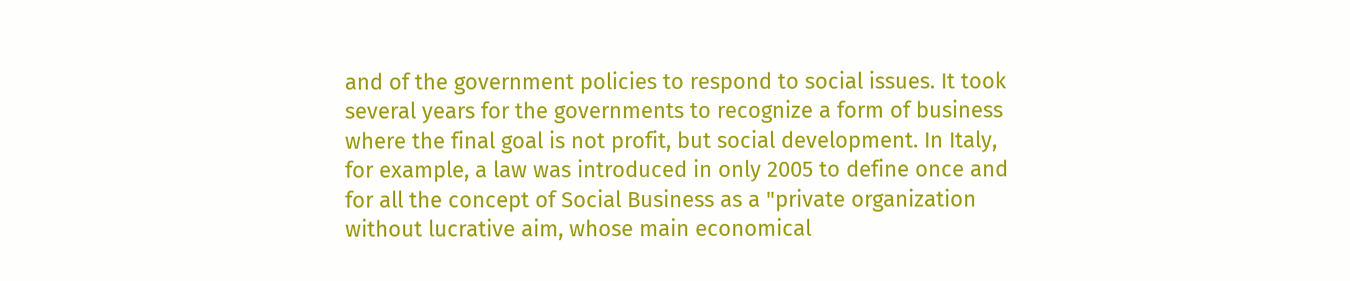and of the government policies to respond to social issues. It took several years for the governments to recognize a form of business where the final goal is not profit, but social development. In Italy, for example, a law was introduced in only 2005 to define once and for all the concept of Social Business as a "private organization without lucrative aim, whose main economical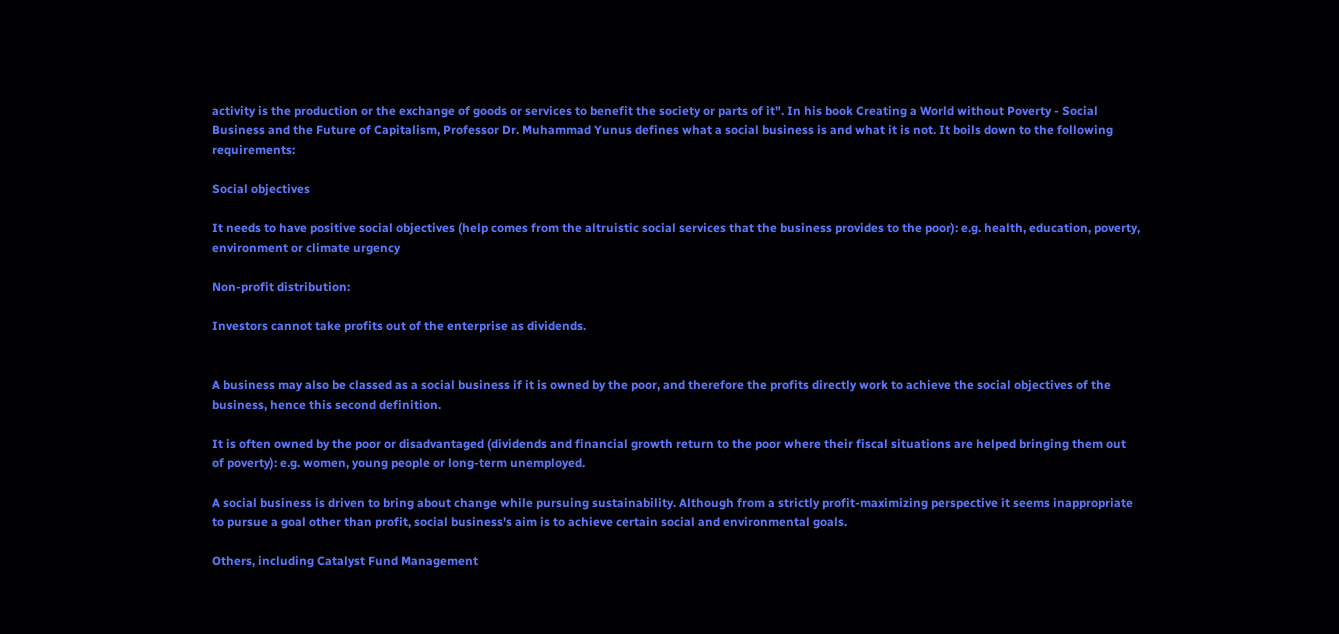activity is the production or the exchange of goods or services to benefit the society or parts of it". In his book Creating a World without Poverty - Social Business and the Future of Capitalism, Professor Dr. Muhammad Yunus defines what a social business is and what it is not. It boils down to the following requirements:

Social objectives

It needs to have positive social objectives (help comes from the altruistic social services that the business provides to the poor): e.g. health, education, poverty, environment or climate urgency

Non-profit distribution:

Investors cannot take profits out of the enterprise as dividends.


A business may also be classed as a social business if it is owned by the poor, and therefore the profits directly work to achieve the social objectives of the business, hence this second definition.

It is often owned by the poor or disadvantaged (dividends and financial growth return to the poor where their fiscal situations are helped bringing them out of poverty): e.g. women, young people or long-term unemployed.

A social business is driven to bring about change while pursuing sustainability. Although from a strictly profit-maximizing perspective it seems inappropriate to pursue a goal other than profit, social business's aim is to achieve certain social and environmental goals.

Others, including Catalyst Fund Management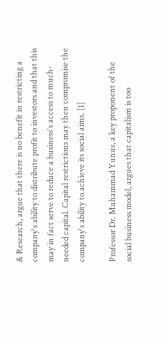& Research, argue that there is no benefit in restricting a company's ability to distribute profit to investors and that this may in fact serve to reduce a business's access to much-needed capital. Capital restrictions may then compromise the company's ability to achieve its social aims. [1]

Professor Dr. Muhammad Yunus, a key proponent of the social business model, argues that capitalism is too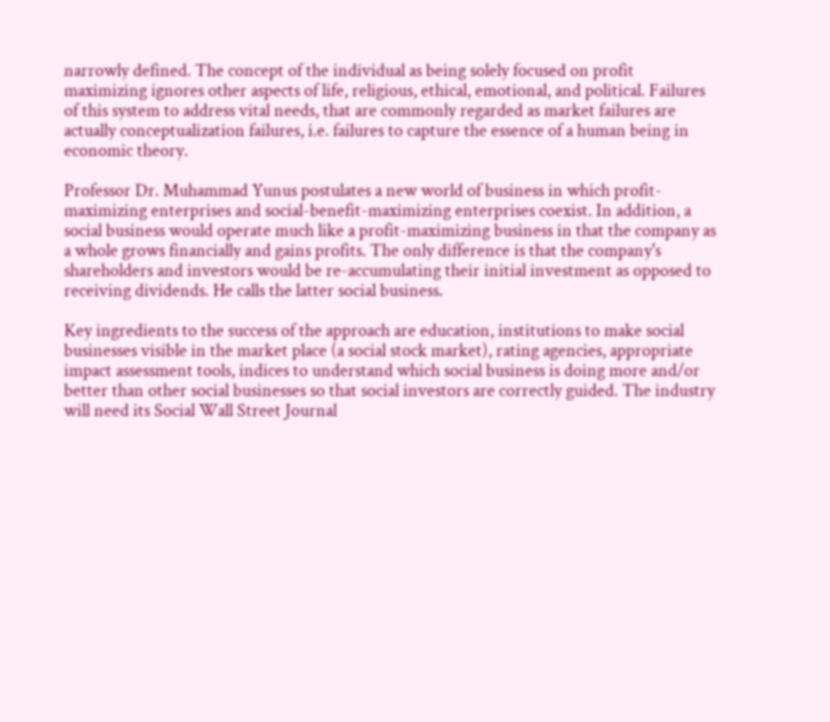narrowly defined. The concept of the individual as being solely focused on profit maximizing ignores other aspects of life, religious, ethical, emotional, and political. Failures of this system to address vital needs, that are commonly regarded as market failures are actually conceptualization failures, i.e. failures to capture the essence of a human being in economic theory.

Professor Dr. Muhammad Yunus postulates a new world of business in which profit-maximizing enterprises and social-benefit-maximizing enterprises coexist. In addition, a social business would operate much like a profit-maximizing business in that the company as a whole grows financially and gains profits. The only difference is that the company's shareholders and investors would be re-accumulating their initial investment as opposed to receiving dividends. He calls the latter social business.

Key ingredients to the success of the approach are education, institutions to make social businesses visible in the market place (a social stock market), rating agencies, appropriate impact assessment tools, indices to understand which social business is doing more and/or better than other social businesses so that social investors are correctly guided. The industry will need its Social Wall Street Journal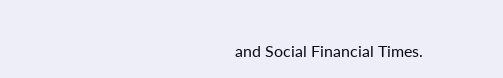and Social Financial Times.